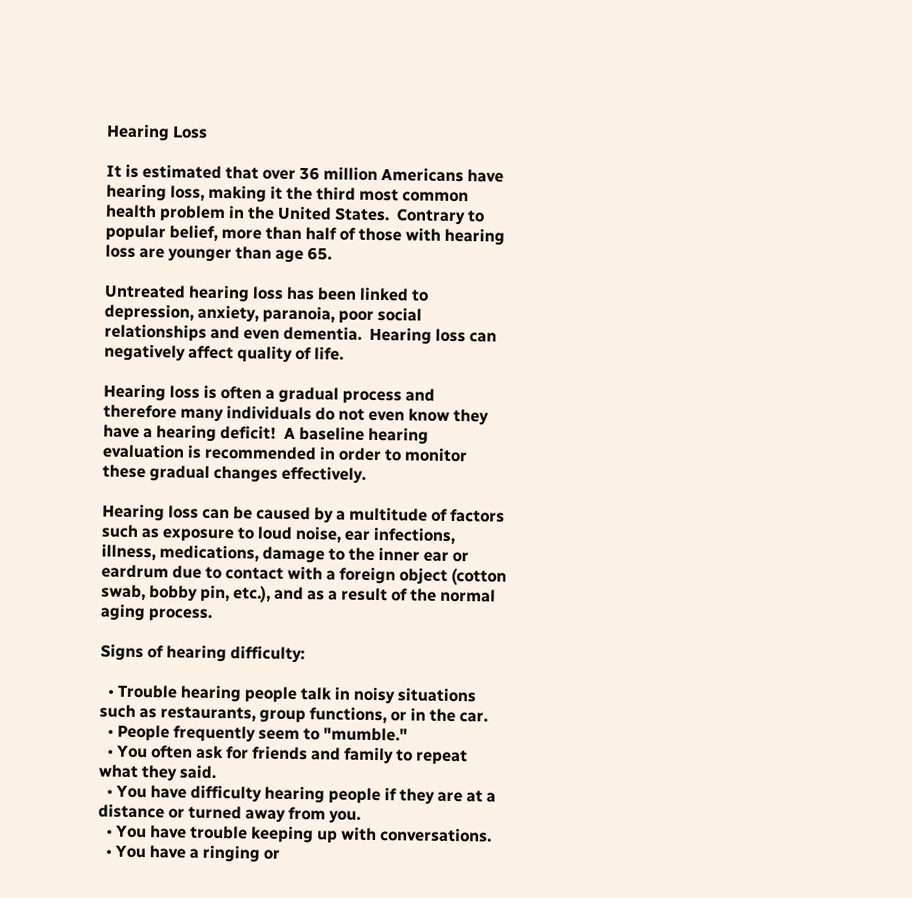Hearing Loss

It is estimated that over 36 million Americans have hearing loss, making it the third most common health problem in the United States.  Contrary to popular belief, more than half of those with hearing loss are younger than age 65.

Untreated hearing loss has been linked to depression, anxiety, paranoia, poor social relationships and even dementia.  Hearing loss can negatively affect quality of life.

Hearing loss is often a gradual process and therefore many individuals do not even know they have a hearing deficit!  A baseline hearing evaluation is recommended in order to monitor these gradual changes effectively.

Hearing loss can be caused by a multitude of factors such as exposure to loud noise, ear infections, illness, medications, damage to the inner ear or eardrum due to contact with a foreign object (cotton swab, bobby pin, etc.), and as a result of the normal aging process.

Signs of hearing difficulty:

  • Trouble hearing people talk in noisy situations such as restaurants, group functions, or in the car.
  • People frequently seem to "mumble."
  • You often ask for friends and family to repeat what they said.
  • You have difficulty hearing people if they are at a distance or turned away from you.
  • You have trouble keeping up with conversations.
  • You have a ringing or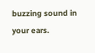buzzing sound in your ears.